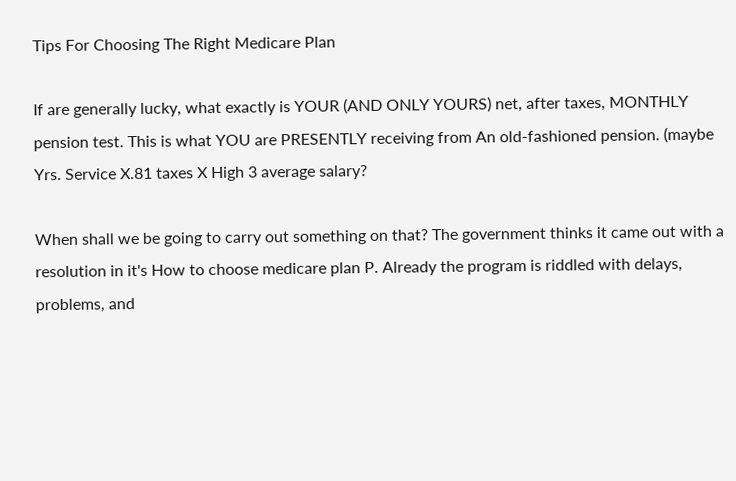Tips For Choosing The Right Medicare Plan

If are generally lucky, what exactly is YOUR (AND ONLY YOURS) net, after taxes, MONTHLY pension test. This is what YOU are PRESENTLY receiving from An old-fashioned pension. (maybe Yrs. Service X.81 taxes X High 3 average salary?

When shall we be going to carry out something on that? The government thinks it came out with a resolution in it's How to choose medicare plan P. Already the program is riddled with delays, problems, and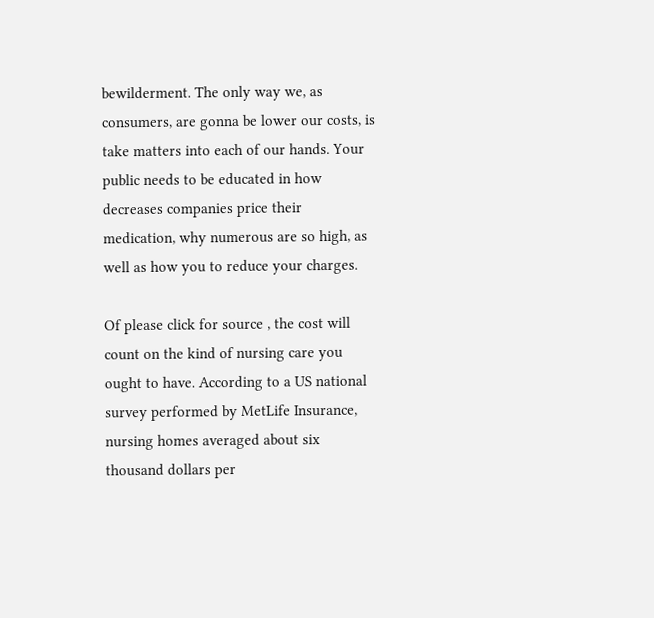bewilderment. The only way we, as consumers, are gonna be lower our costs, is take matters into each of our hands. Your public needs to be educated in how decreases companies price their medication, why numerous are so high, as well as how you to reduce your charges.

Of please click for source , the cost will count on the kind of nursing care you ought to have. According to a US national survey performed by MetLife Insurance, nursing homes averaged about six thousand dollars per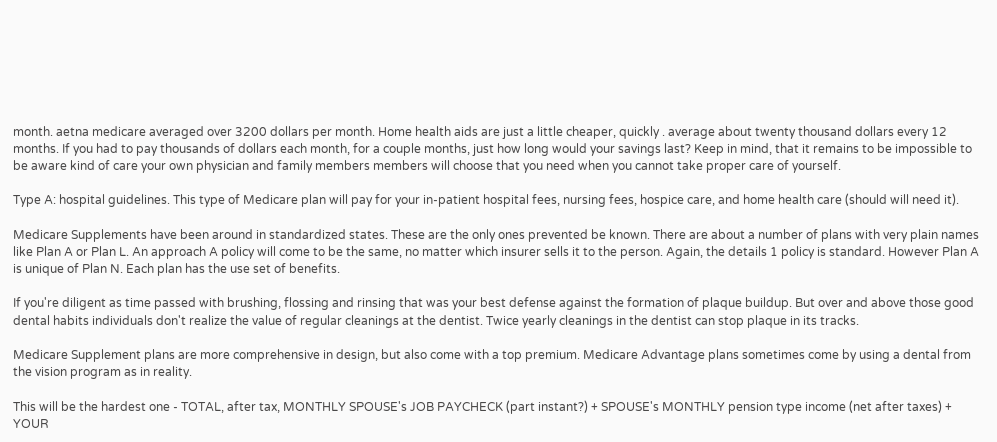month. aetna medicare averaged over 3200 dollars per month. Home health aids are just a little cheaper, quickly . average about twenty thousand dollars every 12 months. If you had to pay thousands of dollars each month, for a couple months, just how long would your savings last? Keep in mind, that it remains to be impossible to be aware kind of care your own physician and family members members will choose that you need when you cannot take proper care of yourself.

Type A: hospital guidelines. This type of Medicare plan will pay for your in-patient hospital fees, nursing fees, hospice care, and home health care (should will need it).

Medicare Supplements have been around in standardized states. These are the only ones prevented be known. There are about a number of plans with very plain names like Plan A or Plan L. An approach A policy will come to be the same, no matter which insurer sells it to the person. Again, the details 1 policy is standard. However Plan A is unique of Plan N. Each plan has the use set of benefits.

If you're diligent as time passed with brushing, flossing and rinsing that was your best defense against the formation of plaque buildup. But over and above those good dental habits individuals don't realize the value of regular cleanings at the dentist. Twice yearly cleanings in the dentist can stop plaque in its tracks.

Medicare Supplement plans are more comprehensive in design, but also come with a top premium. Medicare Advantage plans sometimes come by using a dental from the vision program as in reality.

This will be the hardest one - TOTAL, after tax, MONTHLY SPOUSE's JOB PAYCHECK (part instant?) + SPOUSE's MONTHLY pension type income (net after taxes) + YOUR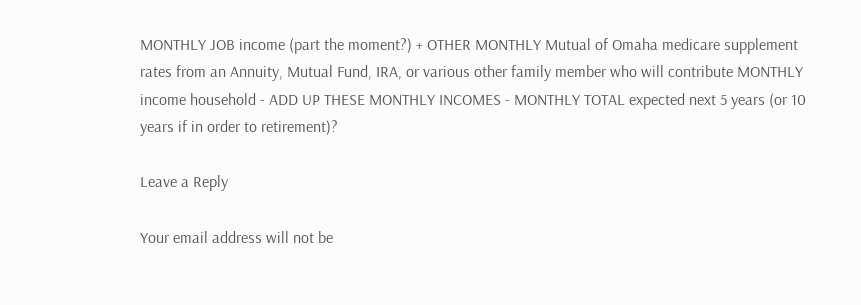MONTHLY JOB income (part the moment?) + OTHER MONTHLY Mutual of Omaha medicare supplement rates from an Annuity, Mutual Fund, IRA, or various other family member who will contribute MONTHLY income household - ADD UP THESE MONTHLY INCOMES - MONTHLY TOTAL expected next 5 years (or 10 years if in order to retirement)?

Leave a Reply

Your email address will not be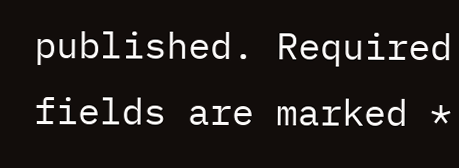published. Required fields are marked *